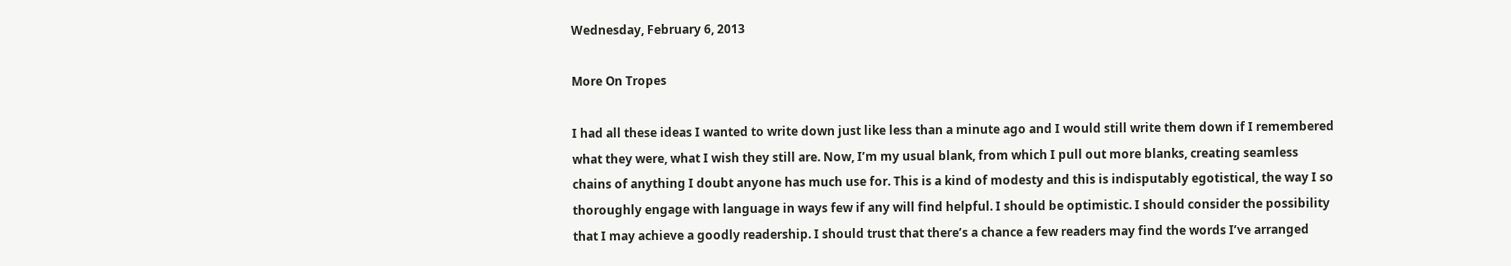Wednesday, February 6, 2013

More On Tropes

I had all these ideas I wanted to write down just like less than a minute ago and I would still write them down if I remembered what they were, what I wish they still are. Now, I’m my usual blank, from which I pull out more blanks, creating seamless chains of anything I doubt anyone has much use for. This is a kind of modesty and this is indisputably egotistical, the way I so thoroughly engage with language in ways few if any will find helpful. I should be optimistic. I should consider the possibility that I may achieve a goodly readership. I should trust that there’s a chance a few readers may find the words I’ve arranged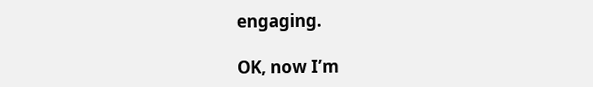engaging.

OK, now I’m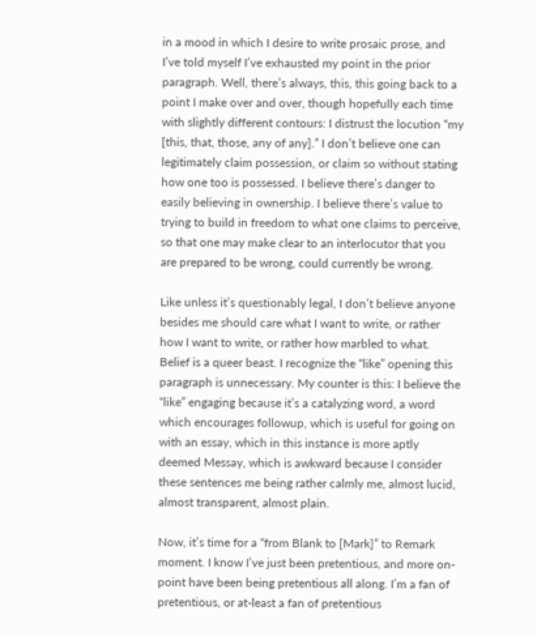in a mood in which I desire to write prosaic prose, and I’ve told myself I’ve exhausted my point in the prior paragraph. Well, there’s always, this, this going back to a point I make over and over, though hopefully each time with slightly different contours: I distrust the locution “my [this, that, those, any of any].” I don’t believe one can legitimately claim possession, or claim so without stating how one too is possessed. I believe there’s danger to easily believing in ownership. I believe there’s value to trying to build in freedom to what one claims to perceive, so that one may make clear to an interlocutor that you are prepared to be wrong, could currently be wrong.

Like unless it’s questionably legal, I don’t believe anyone besides me should care what I want to write, or rather how I want to write, or rather how marbled to what. Belief is a queer beast. I recognize the “like” opening this paragraph is unnecessary. My counter is this: I believe the “like” engaging because it’s a catalyzing word, a word which encourages followup, which is useful for going on with an essay, which in this instance is more aptly deemed Messay, which is awkward because I consider these sentences me being rather calmly me, almost lucid, almost transparent, almost plain.

Now, it’s time for a “from Blank to [Mark]” to Remark moment. I know I’ve just been pretentious, and more on-point have been being pretentious all along. I’m a fan of pretentious, or at-least a fan of pretentious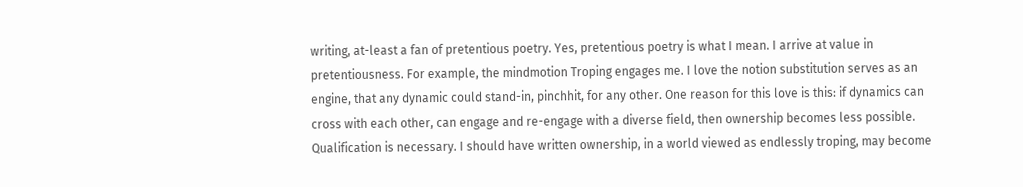writing, at-least a fan of pretentious poetry. Yes, pretentious poetry is what I mean. I arrive at value in pretentiousness. For example, the mindmotion Troping engages me. I love the notion substitution serves as an engine, that any dynamic could stand-in, pinchhit, for any other. One reason for this love is this: if dynamics can cross with each other, can engage and re-engage with a diverse field, then ownership becomes less possible. Qualification is necessary. I should have written ownership, in a world viewed as endlessly troping, may become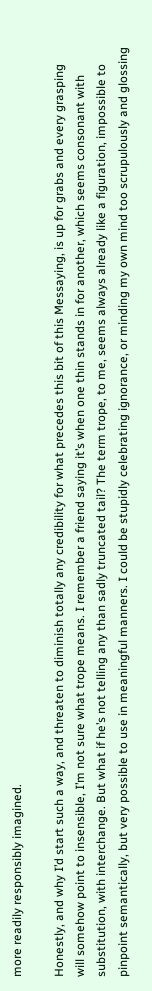more readily responsibly imagined.

Honestly, and why I’d start such a way, and threaten to diminish totally any credibility for what precedes this bit of this Messaying, is up for grabs and every grasping will somehow point to insensible, I’m not sure what trope means. I remember a friend saying it’s when one thin stands in for another, which seems consonant with substitution, with interchange. But what if he’s not telling any than sadly truncated tail? The term trope, to me, seems always already like a figuration, impossible to pinpoint semantically, but very possible to use in meaningful manners. I could be stupidly celebrating ignorance, or minding my own mind too scrupulously and glossing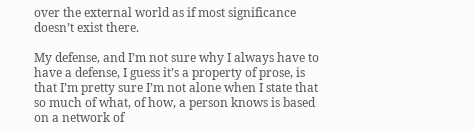over the external world as if most significance doesn’t exist there.

My defense, and I’m not sure why I always have to have a defense, I guess it’s a property of prose, is that I’m pretty sure I’m not alone when I state that so much of what, of how, a person knows is based on a network of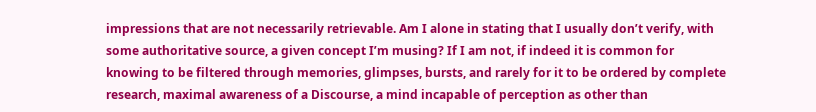impressions that are not necessarily retrievable. Am I alone in stating that I usually don’t verify, with some authoritative source, a given concept I’m musing? If I am not, if indeed it is common for knowing to be filtered through memories, glimpses, bursts, and rarely for it to be ordered by complete research, maximal awareness of a Discourse, a mind incapable of perception as other than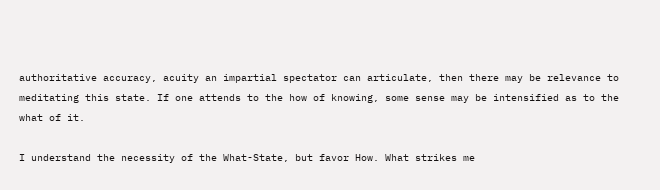authoritative accuracy, acuity an impartial spectator can articulate, then there may be relevance to meditating this state. If one attends to the how of knowing, some sense may be intensified as to the what of it.

I understand the necessity of the What-State, but favor How. What strikes me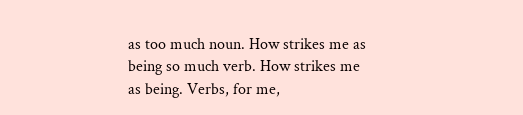as too much noun. How strikes me as being so much verb. How strikes me as being. Verbs, for me,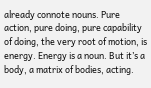already connote nouns. Pure action, pure doing, pure capability of doing, the very root of motion, is energy. Energy is a noun. But it’s a body, a matrix of bodies, acting.